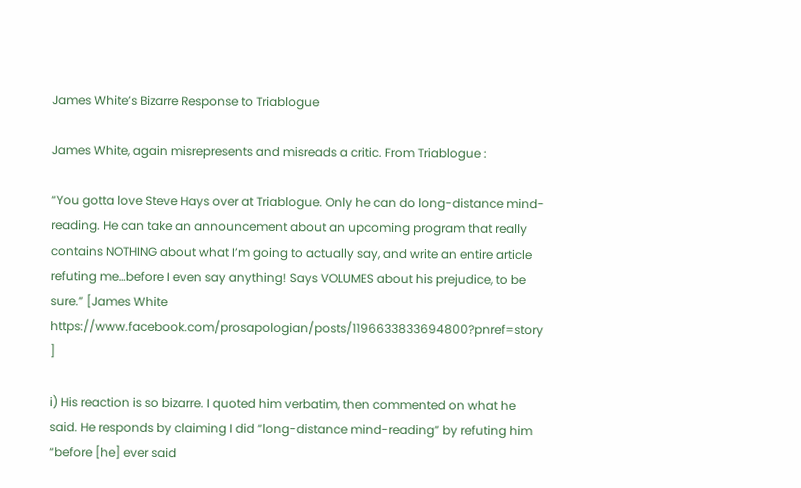James White’s Bizarre Response to Triablogue

James White, again misrepresents and misreads a critic. From Triablogue :

“You gotta love Steve Hays over at Triablogue. Only he can do long-distance mind-reading. He can take an announcement about an upcoming program that really contains NOTHING about what I’m going to actually say, and write an entire article refuting me…before I even say anything! Says VOLUMES about his prejudice, to be sure.” [James White https://www.facebook.com/prosapologian/posts/1196633833694800?pnref=story ]

i) His reaction is so bizarre. I quoted him verbatim, then commented on what he said. He responds by claiming I did “long-distance mind-reading” by refuting him “before [he] ever said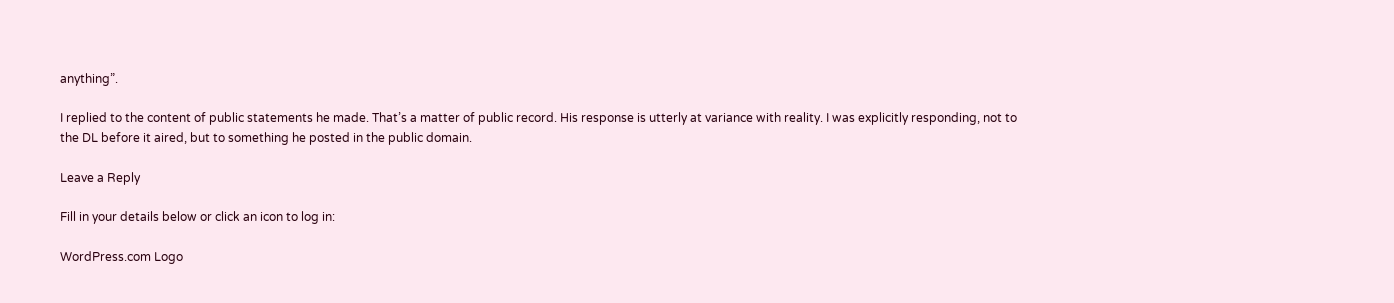anything”.

I replied to the content of public statements he made. That’s a matter of public record. His response is utterly at variance with reality. I was explicitly responding, not to the DL before it aired, but to something he posted in the public domain.

Leave a Reply

Fill in your details below or click an icon to log in:

WordPress.com Logo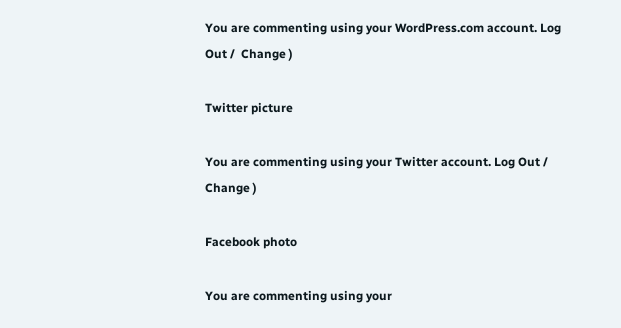You are commenting using your WordPress.com account. Log Out /  Change )

Twitter picture

You are commenting using your Twitter account. Log Out /  Change )

Facebook photo

You are commenting using your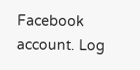Facebook account. Log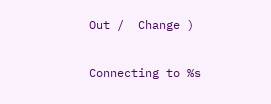Out /  Change )

Connecting to %s